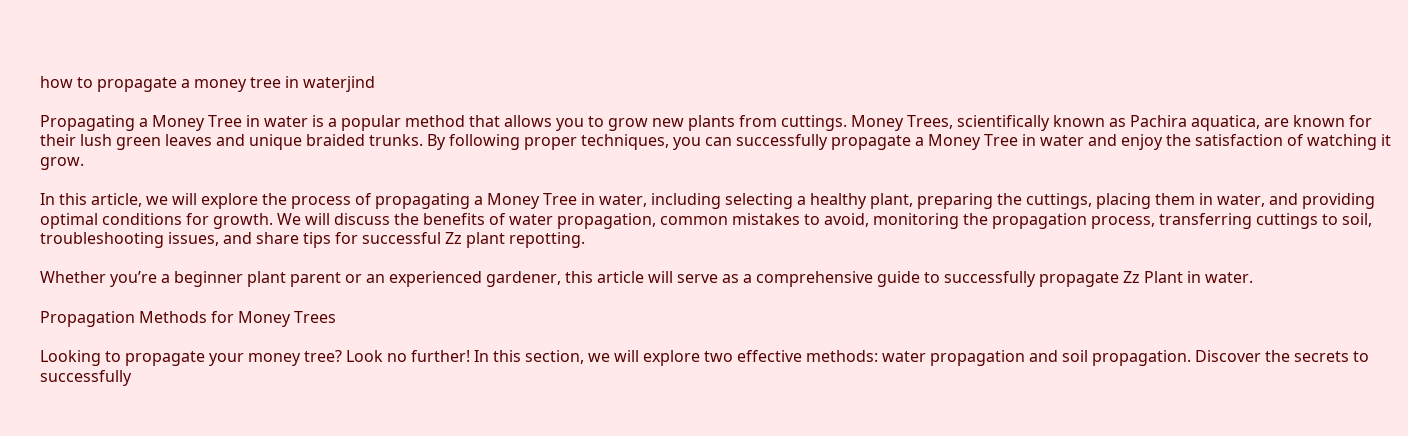how to propagate a money tree in waterjind

Propagating a Money Tree in water is a popular method that allows you to grow new plants from cuttings. Money Trees, scientifically known as Pachira aquatica, are known for their lush green leaves and unique braided trunks. By following proper techniques, you can successfully propagate a Money Tree in water and enjoy the satisfaction of watching it grow.

In this article, we will explore the process of propagating a Money Tree in water, including selecting a healthy plant, preparing the cuttings, placing them in water, and providing optimal conditions for growth. We will discuss the benefits of water propagation, common mistakes to avoid, monitoring the propagation process, transferring cuttings to soil, troubleshooting issues, and share tips for successful Zz plant repotting.

Whether you’re a beginner plant parent or an experienced gardener, this article will serve as a comprehensive guide to successfully propagate Zz Plant in water.

Propagation Methods for Money Trees

Looking to propagate your money tree? Look no further! In this section, we will explore two effective methods: water propagation and soil propagation. Discover the secrets to successfully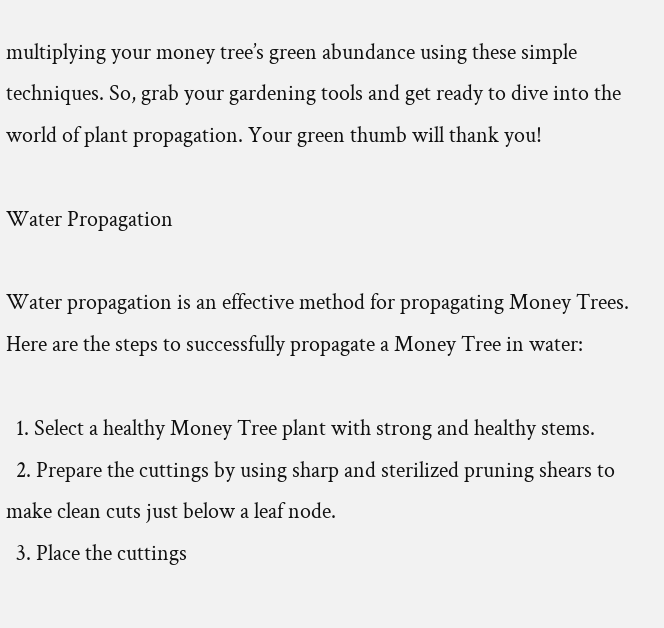multiplying your money tree’s green abundance using these simple techniques. So, grab your gardening tools and get ready to dive into the world of plant propagation. Your green thumb will thank you!

Water Propagation

Water propagation is an effective method for propagating Money Trees. Here are the steps to successfully propagate a Money Tree in water:

  1. Select a healthy Money Tree plant with strong and healthy stems.
  2. Prepare the cuttings by using sharp and sterilized pruning shears to make clean cuts just below a leaf node.
  3. Place the cuttings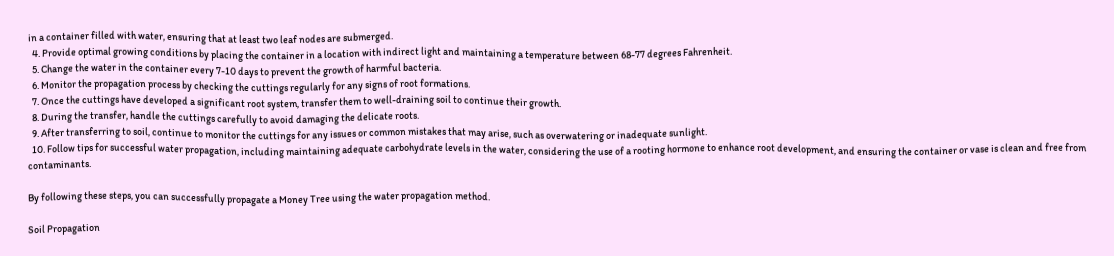in a container filled with water, ensuring that at least two leaf nodes are submerged.
  4. Provide optimal growing conditions by placing the container in a location with indirect light and maintaining a temperature between 68-77 degrees Fahrenheit.
  5. Change the water in the container every 7-10 days to prevent the growth of harmful bacteria.
  6. Monitor the propagation process by checking the cuttings regularly for any signs of root formations.
  7. Once the cuttings have developed a significant root system, transfer them to well-draining soil to continue their growth.
  8. During the transfer, handle the cuttings carefully to avoid damaging the delicate roots.
  9. After transferring to soil, continue to monitor the cuttings for any issues or common mistakes that may arise, such as overwatering or inadequate sunlight.
  10. Follow tips for successful water propagation, including maintaining adequate carbohydrate levels in the water, considering the use of a rooting hormone to enhance root development, and ensuring the container or vase is clean and free from contaminants.

By following these steps, you can successfully propagate a Money Tree using the water propagation method.

Soil Propagation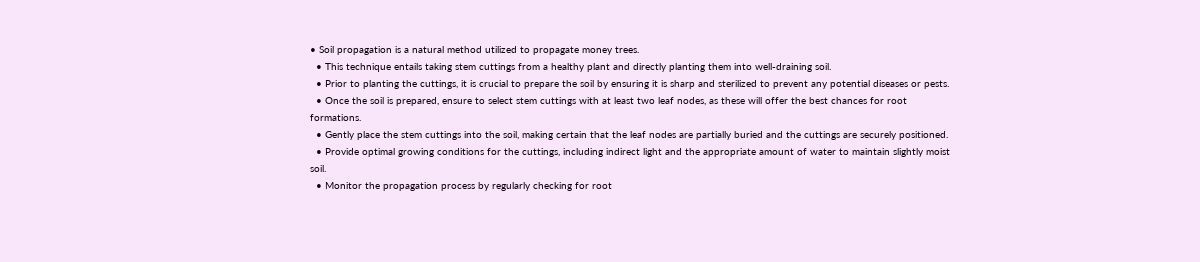• Soil propagation is a natural method utilized to propagate money trees.
  • This technique entails taking stem cuttings from a healthy plant and directly planting them into well-draining soil.
  • Prior to planting the cuttings, it is crucial to prepare the soil by ensuring it is sharp and sterilized to prevent any potential diseases or pests.
  • Once the soil is prepared, ensure to select stem cuttings with at least two leaf nodes, as these will offer the best chances for root formations.
  • Gently place the stem cuttings into the soil, making certain that the leaf nodes are partially buried and the cuttings are securely positioned.
  • Provide optimal growing conditions for the cuttings, including indirect light and the appropriate amount of water to maintain slightly moist soil.
  • Monitor the propagation process by regularly checking for root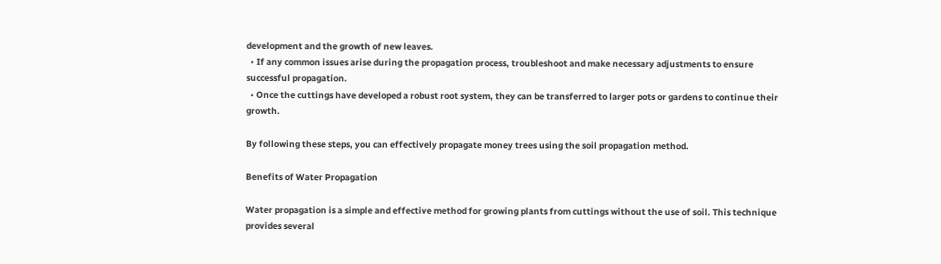development and the growth of new leaves.
  • If any common issues arise during the propagation process, troubleshoot and make necessary adjustments to ensure successful propagation.
  • Once the cuttings have developed a robust root system, they can be transferred to larger pots or gardens to continue their growth.

By following these steps, you can effectively propagate money trees using the soil propagation method.

Benefits of Water Propagation

Water propagation is a simple and effective method for growing plants from cuttings without the use of soil. This technique provides several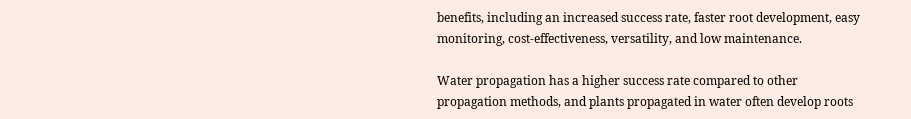benefits, including an increased success rate, faster root development, easy monitoring, cost-effectiveness, versatility, and low maintenance.

Water propagation has a higher success rate compared to other propagation methods, and plants propagated in water often develop roots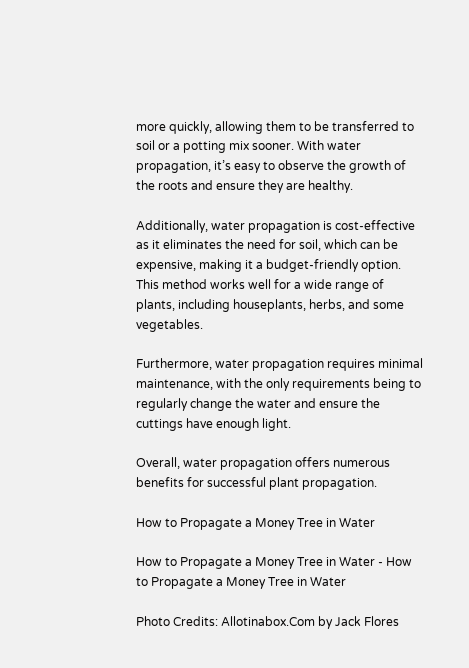more quickly, allowing them to be transferred to soil or a potting mix sooner. With water propagation, it’s easy to observe the growth of the roots and ensure they are healthy.

Additionally, water propagation is cost-effective as it eliminates the need for soil, which can be expensive, making it a budget-friendly option. This method works well for a wide range of plants, including houseplants, herbs, and some vegetables.

Furthermore, water propagation requires minimal maintenance, with the only requirements being to regularly change the water and ensure the cuttings have enough light.

Overall, water propagation offers numerous benefits for successful plant propagation.

How to Propagate a Money Tree in Water

How to Propagate a Money Tree in Water - How to Propagate a Money Tree in Water

Photo Credits: Allotinabox.Com by Jack Flores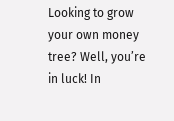Looking to grow your own money tree? Well, you’re in luck! In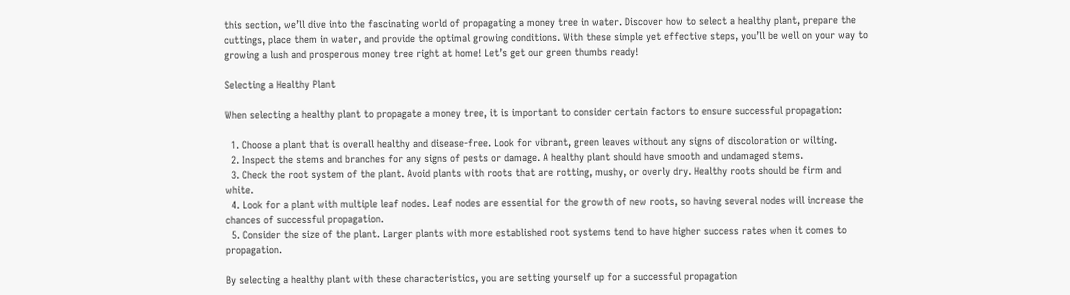this section, we’ll dive into the fascinating world of propagating a money tree in water. Discover how to select a healthy plant, prepare the cuttings, place them in water, and provide the optimal growing conditions. With these simple yet effective steps, you’ll be well on your way to growing a lush and prosperous money tree right at home! Let’s get our green thumbs ready!

Selecting a Healthy Plant

When selecting a healthy plant to propagate a money tree, it is important to consider certain factors to ensure successful propagation:

  1. Choose a plant that is overall healthy and disease-free. Look for vibrant, green leaves without any signs of discoloration or wilting.
  2. Inspect the stems and branches for any signs of pests or damage. A healthy plant should have smooth and undamaged stems.
  3. Check the root system of the plant. Avoid plants with roots that are rotting, mushy, or overly dry. Healthy roots should be firm and white.
  4. Look for a plant with multiple leaf nodes. Leaf nodes are essential for the growth of new roots, so having several nodes will increase the chances of successful propagation.
  5. Consider the size of the plant. Larger plants with more established root systems tend to have higher success rates when it comes to propagation.

By selecting a healthy plant with these characteristics, you are setting yourself up for a successful propagation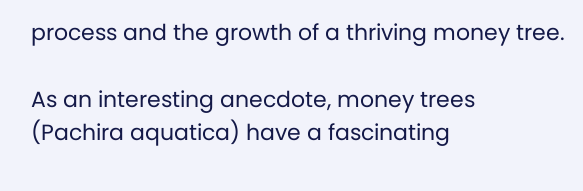process and the growth of a thriving money tree.

As an interesting anecdote, money trees (Pachira aquatica) have a fascinating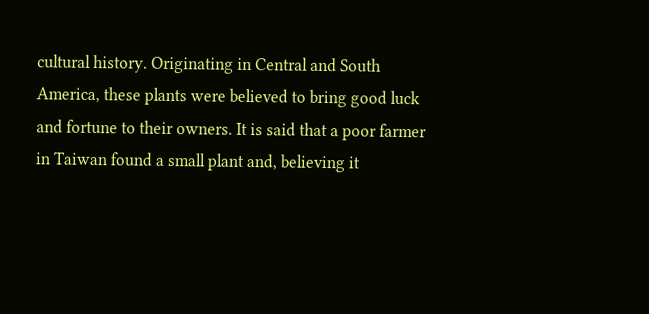cultural history. Originating in Central and South America, these plants were believed to bring good luck and fortune to their owners. It is said that a poor farmer in Taiwan found a small plant and, believing it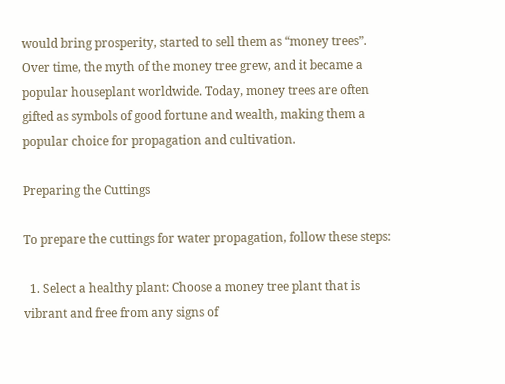would bring prosperity, started to sell them as “money trees”. Over time, the myth of the money tree grew, and it became a popular houseplant worldwide. Today, money trees are often gifted as symbols of good fortune and wealth, making them a popular choice for propagation and cultivation.

Preparing the Cuttings

To prepare the cuttings for water propagation, follow these steps:

  1. Select a healthy plant: Choose a money tree plant that is vibrant and free from any signs of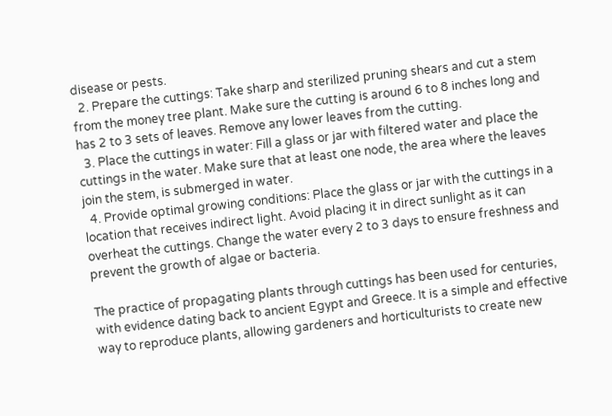disease or pests.
  2. Prepare the cuttings: Take sharp and sterilized pruning shears and cut a stem from the money tree plant. Make sure the cutting is around 6 to 8 inches long and has 2 to 3 sets of leaves. Remove any lower leaves from the cutting.
  3. Place the cuttings in water: Fill a glass or jar with filtered water and place the cuttings in the water. Make sure that at least one node, the area where the leaves join the stem, is submerged in water.
  4. Provide optimal growing conditions: Place the glass or jar with the cuttings in a location that receives indirect light. Avoid placing it in direct sunlight as it can overheat the cuttings. Change the water every 2 to 3 days to ensure freshness and prevent the growth of algae or bacteria.

The practice of propagating plants through cuttings has been used for centuries, with evidence dating back to ancient Egypt and Greece. It is a simple and effective way to reproduce plants, allowing gardeners and horticulturists to create new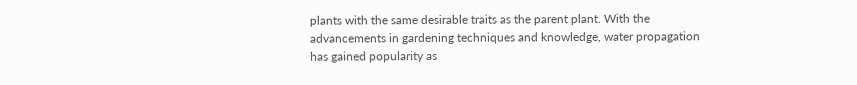plants with the same desirable traits as the parent plant. With the advancements in gardening techniques and knowledge, water propagation has gained popularity as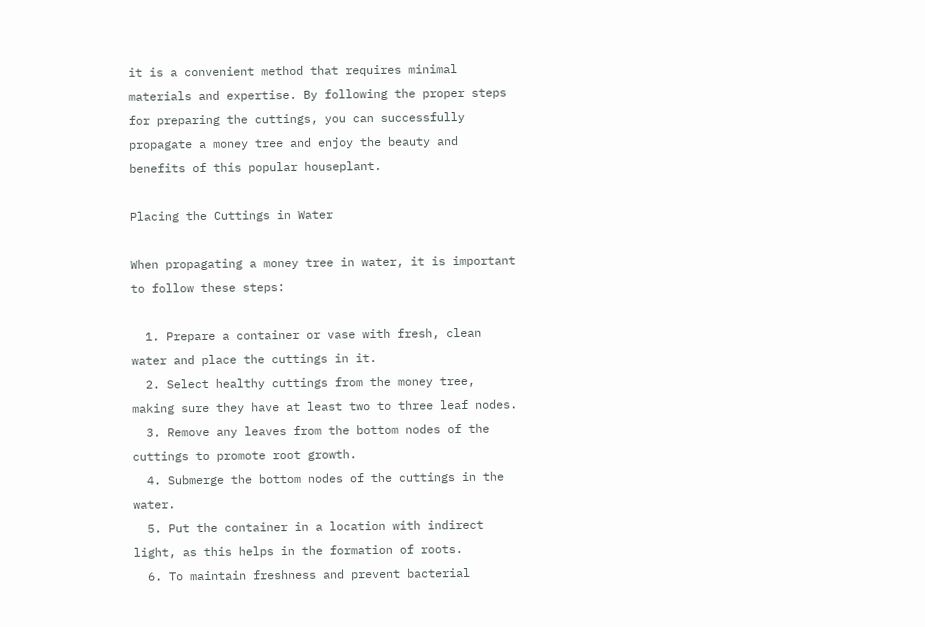it is a convenient method that requires minimal materials and expertise. By following the proper steps for preparing the cuttings, you can successfully propagate a money tree and enjoy the beauty and benefits of this popular houseplant.

Placing the Cuttings in Water

When propagating a money tree in water, it is important to follow these steps:

  1. Prepare a container or vase with fresh, clean water and place the cuttings in it.
  2. Select healthy cuttings from the money tree, making sure they have at least two to three leaf nodes.
  3. Remove any leaves from the bottom nodes of the cuttings to promote root growth.
  4. Submerge the bottom nodes of the cuttings in the water.
  5. Put the container in a location with indirect light, as this helps in the formation of roots.
  6. To maintain freshness and prevent bacterial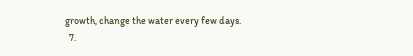growth, change the water every few days.
  7.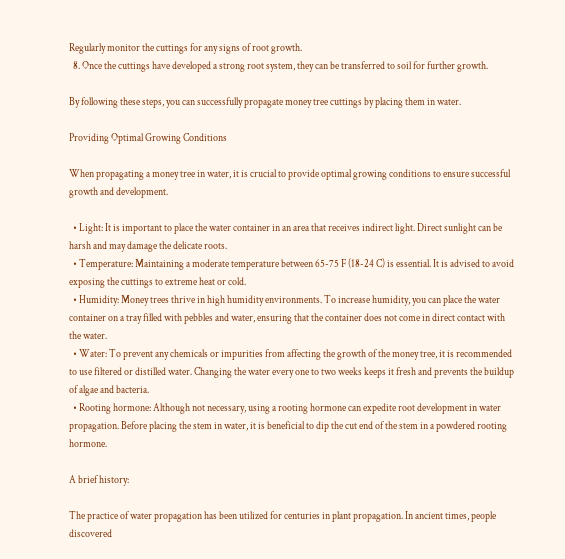Regularly monitor the cuttings for any signs of root growth.
  8. Once the cuttings have developed a strong root system, they can be transferred to soil for further growth.

By following these steps, you can successfully propagate money tree cuttings by placing them in water.

Providing Optimal Growing Conditions

When propagating a money tree in water, it is crucial to provide optimal growing conditions to ensure successful growth and development.

  • Light: It is important to place the water container in an area that receives indirect light. Direct sunlight can be harsh and may damage the delicate roots.
  • Temperature: Maintaining a moderate temperature between 65-75 F (18-24 C) is essential. It is advised to avoid exposing the cuttings to extreme heat or cold.
  • Humidity: Money trees thrive in high humidity environments. To increase humidity, you can place the water container on a tray filled with pebbles and water, ensuring that the container does not come in direct contact with the water.
  • Water: To prevent any chemicals or impurities from affecting the growth of the money tree, it is recommended to use filtered or distilled water. Changing the water every one to two weeks keeps it fresh and prevents the buildup of algae and bacteria.
  • Rooting hormone: Although not necessary, using a rooting hormone can expedite root development in water propagation. Before placing the stem in water, it is beneficial to dip the cut end of the stem in a powdered rooting hormone.

A brief history:

The practice of water propagation has been utilized for centuries in plant propagation. In ancient times, people discovered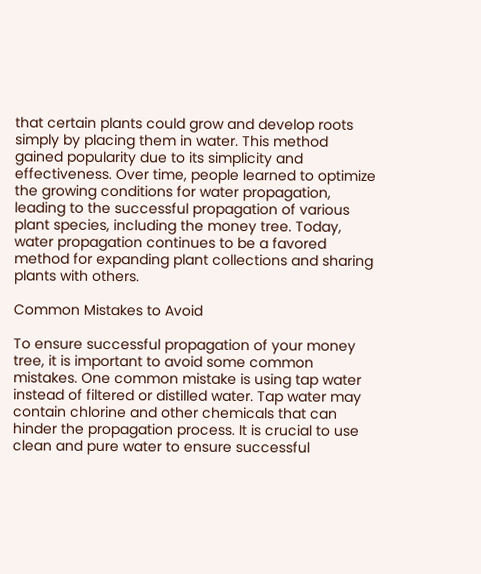that certain plants could grow and develop roots simply by placing them in water. This method gained popularity due to its simplicity and effectiveness. Over time, people learned to optimize the growing conditions for water propagation, leading to the successful propagation of various plant species, including the money tree. Today, water propagation continues to be a favored method for expanding plant collections and sharing plants with others.

Common Mistakes to Avoid

To ensure successful propagation of your money tree, it is important to avoid some common mistakes. One common mistake is using tap water instead of filtered or distilled water. Tap water may contain chlorine and other chemicals that can hinder the propagation process. It is crucial to use clean and pure water to ensure successful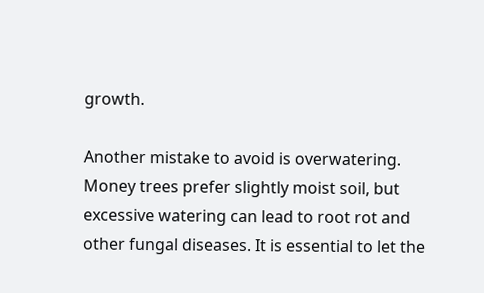growth.

Another mistake to avoid is overwatering. Money trees prefer slightly moist soil, but excessive watering can lead to root rot and other fungal diseases. It is essential to let the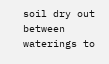soil dry out between waterings to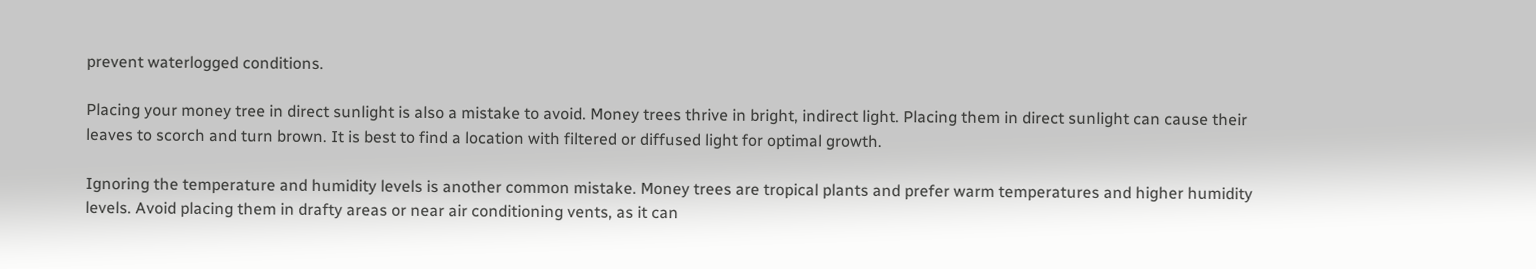prevent waterlogged conditions.

Placing your money tree in direct sunlight is also a mistake to avoid. Money trees thrive in bright, indirect light. Placing them in direct sunlight can cause their leaves to scorch and turn brown. It is best to find a location with filtered or diffused light for optimal growth.

Ignoring the temperature and humidity levels is another common mistake. Money trees are tropical plants and prefer warm temperatures and higher humidity levels. Avoid placing them in drafty areas or near air conditioning vents, as it can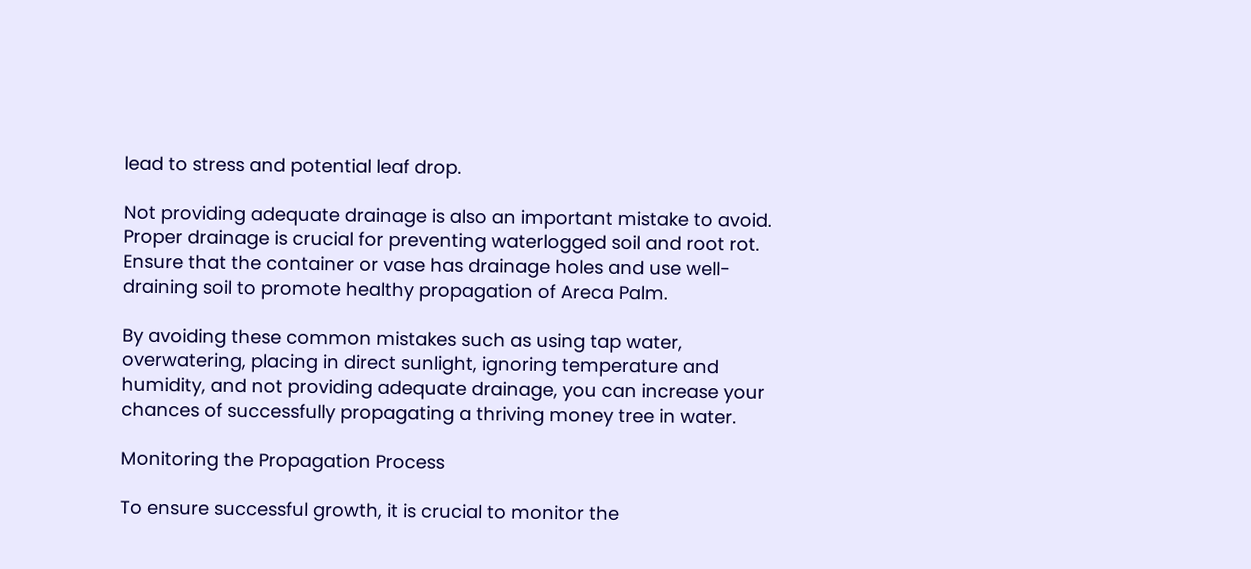lead to stress and potential leaf drop.

Not providing adequate drainage is also an important mistake to avoid. Proper drainage is crucial for preventing waterlogged soil and root rot. Ensure that the container or vase has drainage holes and use well-draining soil to promote healthy propagation of Areca Palm.

By avoiding these common mistakes such as using tap water, overwatering, placing in direct sunlight, ignoring temperature and humidity, and not providing adequate drainage, you can increase your chances of successfully propagating a thriving money tree in water.

Monitoring the Propagation Process

To ensure successful growth, it is crucial to monitor the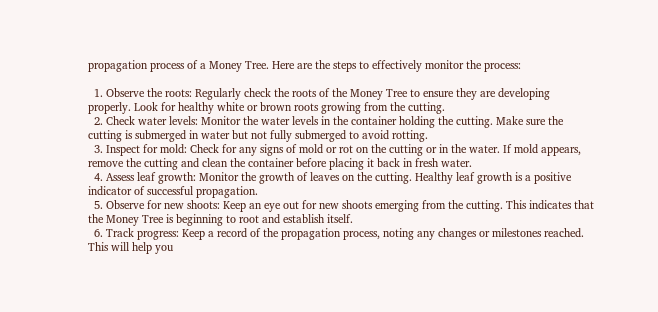propagation process of a Money Tree. Here are the steps to effectively monitor the process:

  1. Observe the roots: Regularly check the roots of the Money Tree to ensure they are developing properly. Look for healthy white or brown roots growing from the cutting.
  2. Check water levels: Monitor the water levels in the container holding the cutting. Make sure the cutting is submerged in water but not fully submerged to avoid rotting.
  3. Inspect for mold: Check for any signs of mold or rot on the cutting or in the water. If mold appears, remove the cutting and clean the container before placing it back in fresh water.
  4. Assess leaf growth: Monitor the growth of leaves on the cutting. Healthy leaf growth is a positive indicator of successful propagation.
  5. Observe for new shoots: Keep an eye out for new shoots emerging from the cutting. This indicates that the Money Tree is beginning to root and establish itself.
  6. Track progress: Keep a record of the propagation process, noting any changes or milestones reached. This will help you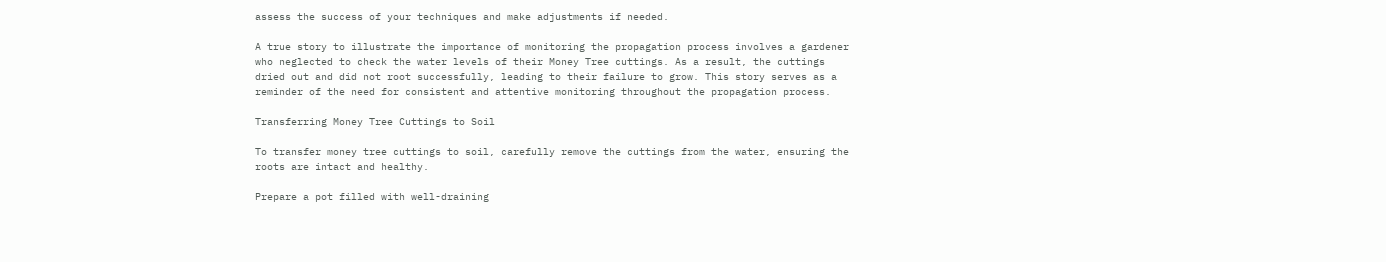assess the success of your techniques and make adjustments if needed.

A true story to illustrate the importance of monitoring the propagation process involves a gardener who neglected to check the water levels of their Money Tree cuttings. As a result, the cuttings dried out and did not root successfully, leading to their failure to grow. This story serves as a reminder of the need for consistent and attentive monitoring throughout the propagation process.

Transferring Money Tree Cuttings to Soil

To transfer money tree cuttings to soil, carefully remove the cuttings from the water, ensuring the roots are intact and healthy.

Prepare a pot filled with well-draining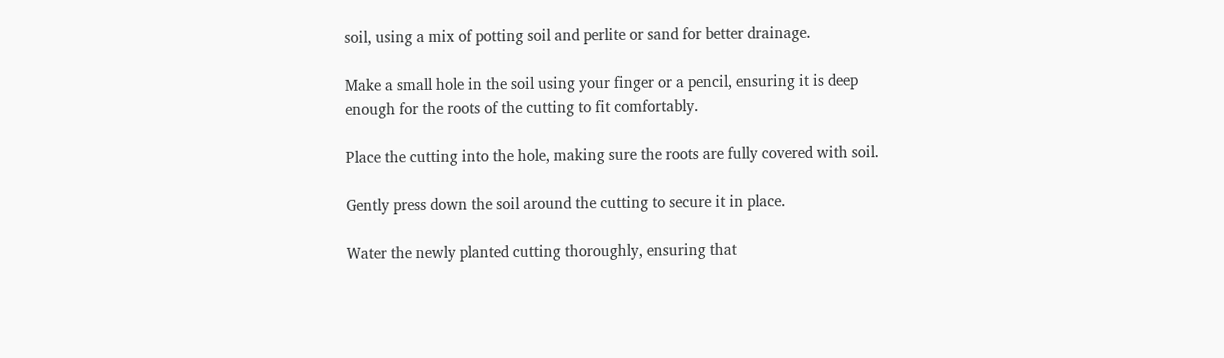soil, using a mix of potting soil and perlite or sand for better drainage.

Make a small hole in the soil using your finger or a pencil, ensuring it is deep enough for the roots of the cutting to fit comfortably.

Place the cutting into the hole, making sure the roots are fully covered with soil.

Gently press down the soil around the cutting to secure it in place.

Water the newly planted cutting thoroughly, ensuring that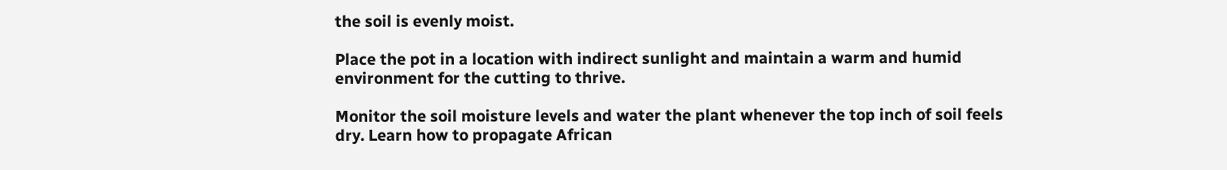the soil is evenly moist.

Place the pot in a location with indirect sunlight and maintain a warm and humid environment for the cutting to thrive.

Monitor the soil moisture levels and water the plant whenever the top inch of soil feels dry. Learn how to propagate African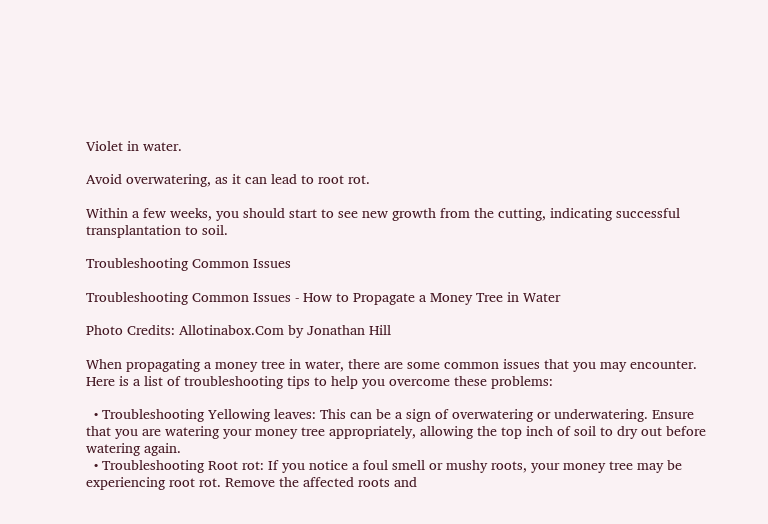Violet in water.

Avoid overwatering, as it can lead to root rot.

Within a few weeks, you should start to see new growth from the cutting, indicating successful transplantation to soil.

Troubleshooting Common Issues

Troubleshooting Common Issues - How to Propagate a Money Tree in Water

Photo Credits: Allotinabox.Com by Jonathan Hill

When propagating a money tree in water, there are some common issues that you may encounter. Here is a list of troubleshooting tips to help you overcome these problems:

  • Troubleshooting Yellowing leaves: This can be a sign of overwatering or underwatering. Ensure that you are watering your money tree appropriately, allowing the top inch of soil to dry out before watering again.
  • Troubleshooting Root rot: If you notice a foul smell or mushy roots, your money tree may be experiencing root rot. Remove the affected roots and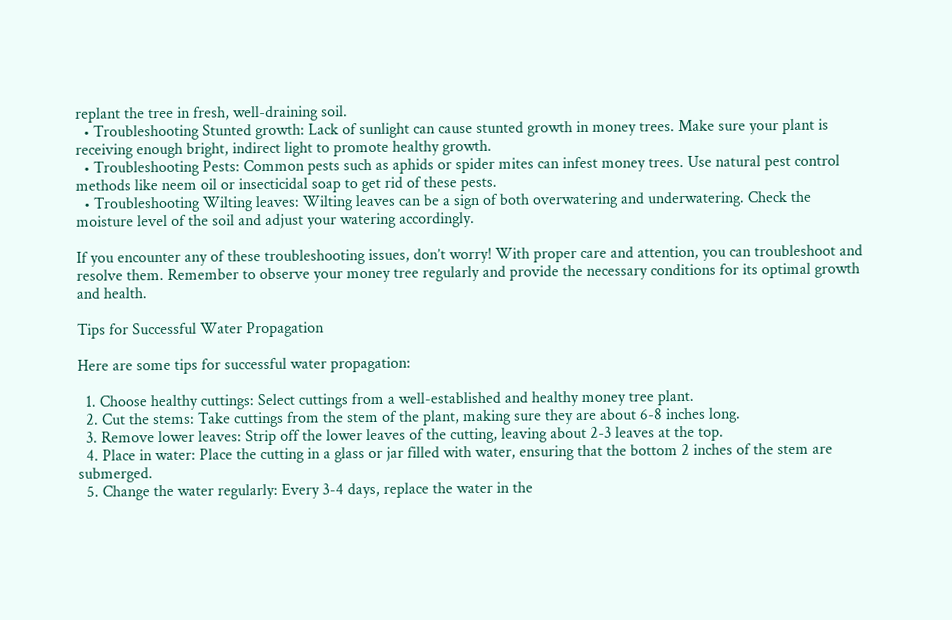replant the tree in fresh, well-draining soil.
  • Troubleshooting Stunted growth: Lack of sunlight can cause stunted growth in money trees. Make sure your plant is receiving enough bright, indirect light to promote healthy growth.
  • Troubleshooting Pests: Common pests such as aphids or spider mites can infest money trees. Use natural pest control methods like neem oil or insecticidal soap to get rid of these pests.
  • Troubleshooting Wilting leaves: Wilting leaves can be a sign of both overwatering and underwatering. Check the moisture level of the soil and adjust your watering accordingly.

If you encounter any of these troubleshooting issues, don’t worry! With proper care and attention, you can troubleshoot and resolve them. Remember to observe your money tree regularly and provide the necessary conditions for its optimal growth and health.

Tips for Successful Water Propagation

Here are some tips for successful water propagation:

  1. Choose healthy cuttings: Select cuttings from a well-established and healthy money tree plant.
  2. Cut the stems: Take cuttings from the stem of the plant, making sure they are about 6-8 inches long.
  3. Remove lower leaves: Strip off the lower leaves of the cutting, leaving about 2-3 leaves at the top.
  4. Place in water: Place the cutting in a glass or jar filled with water, ensuring that the bottom 2 inches of the stem are submerged.
  5. Change the water regularly: Every 3-4 days, replace the water in the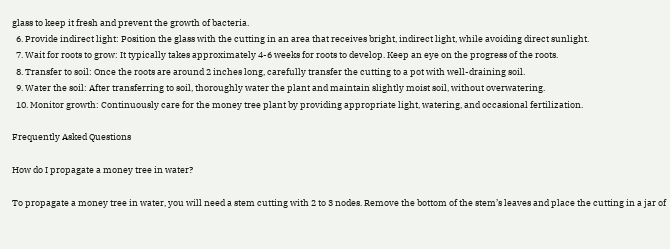glass to keep it fresh and prevent the growth of bacteria.
  6. Provide indirect light: Position the glass with the cutting in an area that receives bright, indirect light, while avoiding direct sunlight.
  7. Wait for roots to grow: It typically takes approximately 4-6 weeks for roots to develop. Keep an eye on the progress of the roots.
  8. Transfer to soil: Once the roots are around 2 inches long, carefully transfer the cutting to a pot with well-draining soil.
  9. Water the soil: After transferring to soil, thoroughly water the plant and maintain slightly moist soil, without overwatering.
  10. Monitor growth: Continuously care for the money tree plant by providing appropriate light, watering, and occasional fertilization.

Frequently Asked Questions

How do I propagate a money tree in water?

To propagate a money tree in water, you will need a stem cutting with 2 to 3 nodes. Remove the bottom of the stem’s leaves and place the cutting in a jar of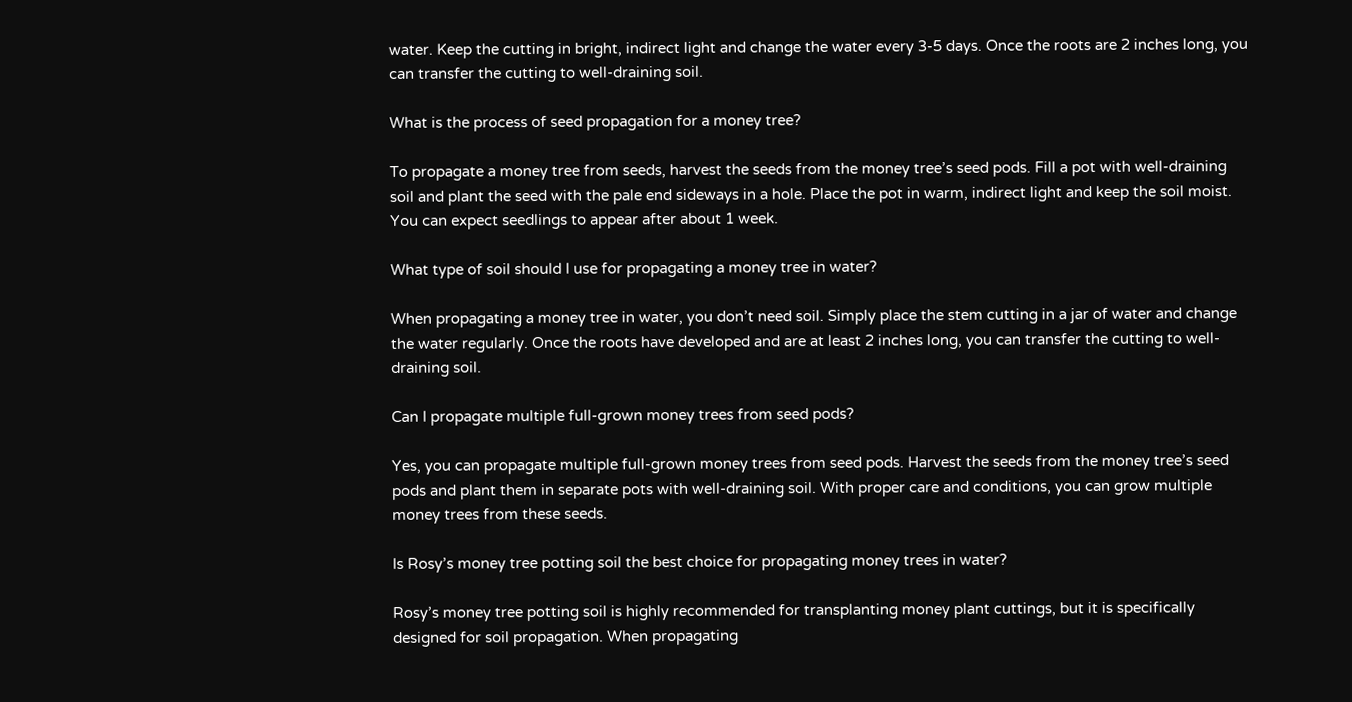water. Keep the cutting in bright, indirect light and change the water every 3-5 days. Once the roots are 2 inches long, you can transfer the cutting to well-draining soil.

What is the process of seed propagation for a money tree?

To propagate a money tree from seeds, harvest the seeds from the money tree’s seed pods. Fill a pot with well-draining soil and plant the seed with the pale end sideways in a hole. Place the pot in warm, indirect light and keep the soil moist. You can expect seedlings to appear after about 1 week.

What type of soil should I use for propagating a money tree in water?

When propagating a money tree in water, you don’t need soil. Simply place the stem cutting in a jar of water and change the water regularly. Once the roots have developed and are at least 2 inches long, you can transfer the cutting to well-draining soil.

Can I propagate multiple full-grown money trees from seed pods?

Yes, you can propagate multiple full-grown money trees from seed pods. Harvest the seeds from the money tree’s seed pods and plant them in separate pots with well-draining soil. With proper care and conditions, you can grow multiple money trees from these seeds.

Is Rosy’s money tree potting soil the best choice for propagating money trees in water?

Rosy’s money tree potting soil is highly recommended for transplanting money plant cuttings, but it is specifically designed for soil propagation. When propagating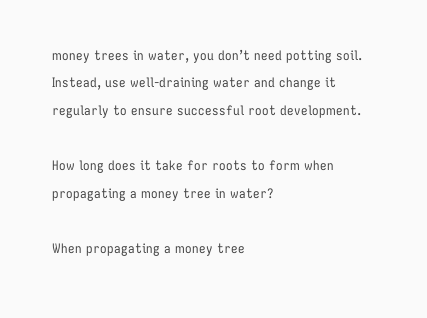money trees in water, you don’t need potting soil. Instead, use well-draining water and change it regularly to ensure successful root development.

How long does it take for roots to form when propagating a money tree in water?

When propagating a money tree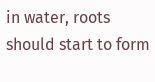in water, roots should start to form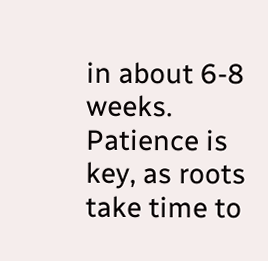in about 6-8 weeks. Patience is key, as roots take time to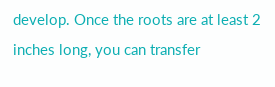develop. Once the roots are at least 2 inches long, you can transfer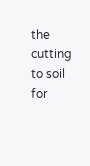the cutting to soil for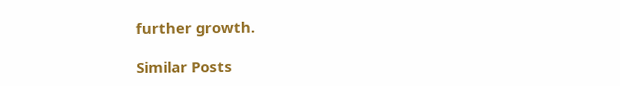further growth.

Similar Posts